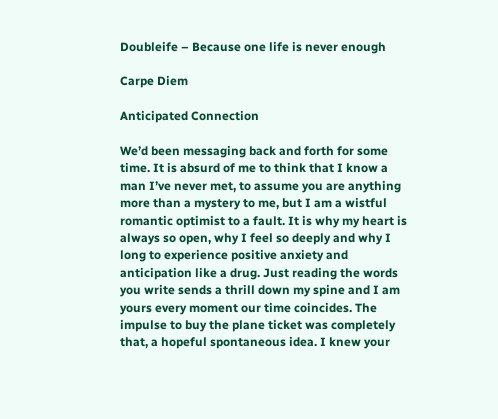Doubleife – Because one life is never enough

Carpe Diem

Anticipated Connection

We’d been messaging back and forth for some time. It is absurd of me to think that I know a man I’ve never met, to assume you are anything more than a mystery to me, but I am a wistful romantic optimist to a fault. It is why my heart is always so open, why I feel so deeply and why I long to experience positive anxiety and anticipation like a drug. Just reading the words you write sends a thrill down my spine and I am yours every moment our time coincides. The impulse to buy the plane ticket was completely that, a hopeful spontaneous idea. I knew your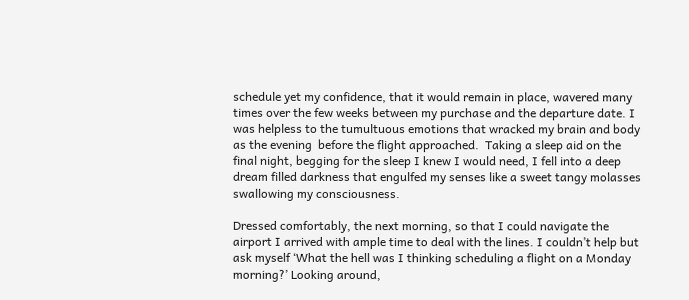schedule yet my confidence, that it would remain in place, wavered many times over the few weeks between my purchase and the departure date. I was helpless to the tumultuous emotions that wracked my brain and body as the evening  before the flight approached.  Taking a sleep aid on the final night, begging for the sleep I knew I would need, I fell into a deep dream filled darkness that engulfed my senses like a sweet tangy molasses swallowing my consciousness.

Dressed comfortably, the next morning, so that I could navigate the airport I arrived with ample time to deal with the lines. I couldn’t help but ask myself ‘What the hell was I thinking scheduling a flight on a Monday morning?’ Looking around,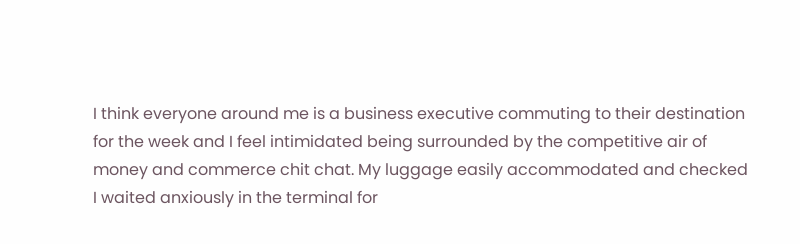I think everyone around me is a business executive commuting to their destination for the week and I feel intimidated being surrounded by the competitive air of money and commerce chit chat. My luggage easily accommodated and checked I waited anxiously in the terminal for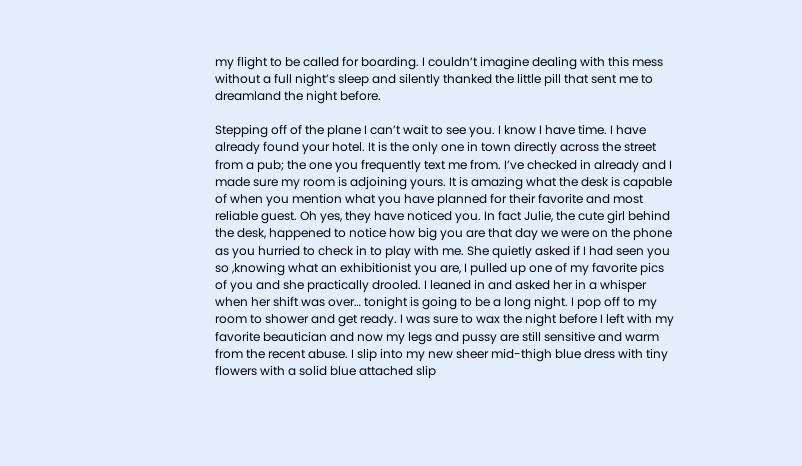my flight to be called for boarding. I couldn’t imagine dealing with this mess without a full night’s sleep and silently thanked the little pill that sent me to dreamland the night before.

Stepping off of the plane I can’t wait to see you. I know I have time. I have already found your hotel. It is the only one in town directly across the street from a pub; the one you frequently text me from. I’ve checked in already and I made sure my room is adjoining yours. It is amazing what the desk is capable of when you mention what you have planned for their favorite and most reliable guest. Oh yes, they have noticed you. In fact Julie, the cute girl behind the desk, happened to notice how big you are that day we were on the phone as you hurried to check in to play with me. She quietly asked if I had seen you so ,knowing what an exhibitionist you are, I pulled up one of my favorite pics of you and she practically drooled. I leaned in and asked her in a whisper when her shift was over… tonight is going to be a long night. I pop off to my room to shower and get ready. I was sure to wax the night before I left with my favorite beautician and now my legs and pussy are still sensitive and warm from the recent abuse. I slip into my new sheer mid-thigh blue dress with tiny flowers with a solid blue attached slip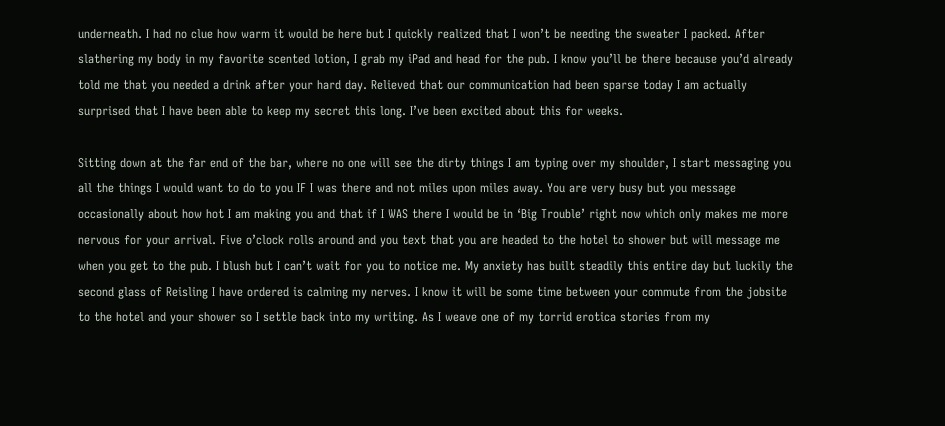underneath. I had no clue how warm it would be here but I quickly realized that I won’t be needing the sweater I packed. After slathering my body in my favorite scented lotion, I grab my iPad and head for the pub. I know you’ll be there because you’d already told me that you needed a drink after your hard day. Relieved that our communication had been sparse today I am actually surprised that I have been able to keep my secret this long. I’ve been excited about this for weeks.

Sitting down at the far end of the bar, where no one will see the dirty things I am typing over my shoulder, I start messaging you all the things I would want to do to you IF I was there and not miles upon miles away. You are very busy but you message occasionally about how hot I am making you and that if I WAS there I would be in ‘Big Trouble’ right now which only makes me more nervous for your arrival. Five o’clock rolls around and you text that you are headed to the hotel to shower but will message me when you get to the pub. I blush but I can’t wait for you to notice me. My anxiety has built steadily this entire day but luckily the second glass of Reisling I have ordered is calming my nerves. I know it will be some time between your commute from the jobsite to the hotel and your shower so I settle back into my writing. As I weave one of my torrid erotica stories from my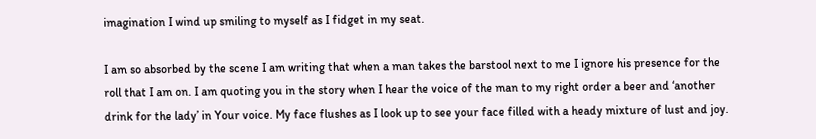imagination I wind up smiling to myself as I fidget in my seat.

I am so absorbed by the scene I am writing that when a man takes the barstool next to me I ignore his presence for the roll that I am on. I am quoting you in the story when I hear the voice of the man to my right order a beer and ‘another drink for the lady’ in Your voice. My face flushes as I look up to see your face filled with a heady mixture of lust and joy.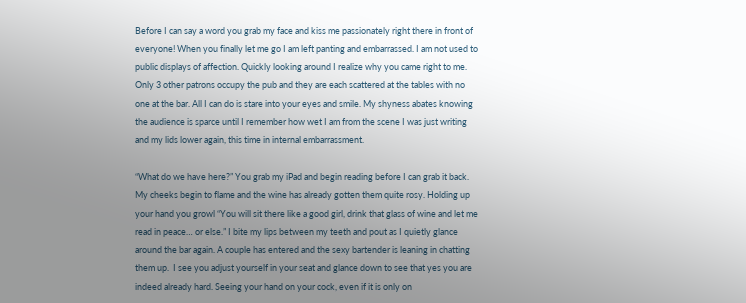Before I can say a word you grab my face and kiss me passionately right there in front of everyone! When you finally let me go I am left panting and embarrassed. I am not used to public displays of affection. Quickly looking around I realize why you came right to me. Only 3 other patrons occupy the pub and they are each scattered at the tables with no one at the bar. All I can do is stare into your eyes and smile. My shyness abates knowing the audience is sparce until I remember how wet I am from the scene I was just writing and my lids lower again, this time in internal embarrassment.

“What do we have here?” You grab my iPad and begin reading before I can grab it back. My cheeks begin to flame and the wine has already gotten them quite rosy. Holding up your hand you growl “You will sit there like a good girl, drink that glass of wine and let me read in peace… or else.” I bite my lips between my teeth and pout as I quietly glance around the bar again. A couple has entered and the sexy bartender is leaning in chatting them up.  I see you adjust yourself in your seat and glance down to see that yes you are indeed already hard. Seeing your hand on your cock, even if it is only on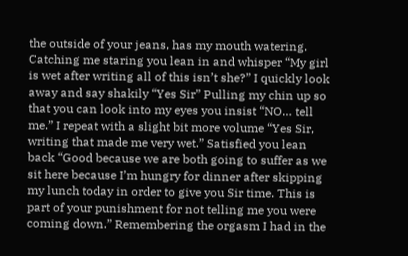the outside of your jeans, has my mouth watering. Catching me staring you lean in and whisper “My girl is wet after writing all of this isn’t she?” I quickly look away and say shakily “Yes Sir” Pulling my chin up so that you can look into my eyes you insist “NO… tell me.” I repeat with a slight bit more volume “Yes Sir, writing that made me very wet.” Satisfied you lean back “Good because we are both going to suffer as we sit here because I’m hungry for dinner after skipping my lunch today in order to give you Sir time. This is part of your punishment for not telling me you were coming down.” Remembering the orgasm I had in the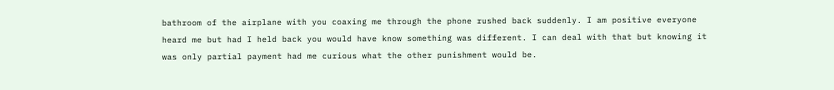bathroom of the airplane with you coaxing me through the phone rushed back suddenly. I am positive everyone heard me but had I held back you would have know something was different. I can deal with that but knowing it was only partial payment had me curious what the other punishment would be.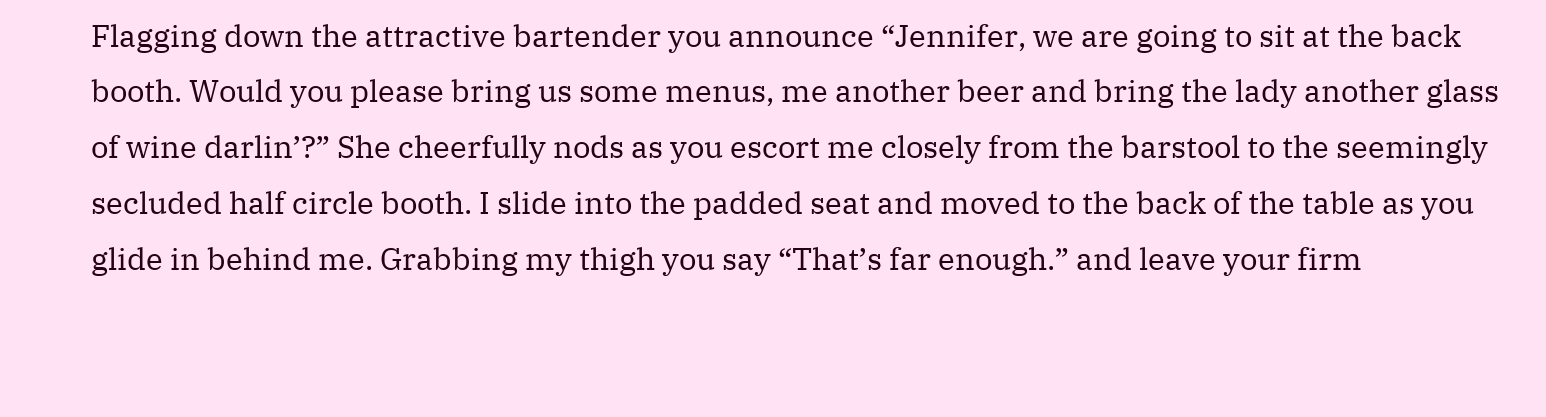Flagging down the attractive bartender you announce “Jennifer, we are going to sit at the back booth. Would you please bring us some menus, me another beer and bring the lady another glass of wine darlin’?” She cheerfully nods as you escort me closely from the barstool to the seemingly secluded half circle booth. I slide into the padded seat and moved to the back of the table as you glide in behind me. Grabbing my thigh you say “That’s far enough.” and leave your firm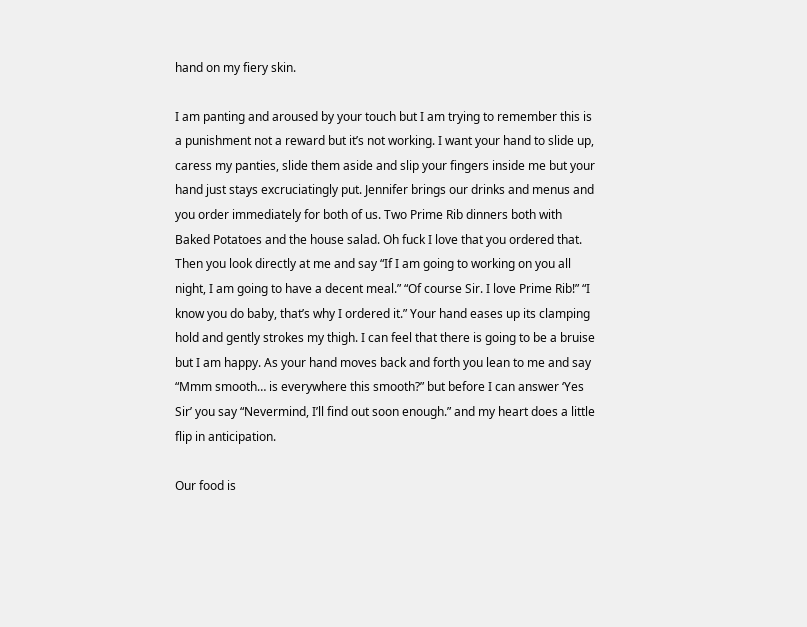hand on my fiery skin.

I am panting and aroused by your touch but I am trying to remember this is a punishment not a reward but it’s not working. I want your hand to slide up, caress my panties, slide them aside and slip your fingers inside me but your hand just stays excruciatingly put. Jennifer brings our drinks and menus and you order immediately for both of us. Two Prime Rib dinners both with  Baked Potatoes and the house salad. Oh fuck I love that you ordered that. Then you look directly at me and say “If I am going to working on you all night, I am going to have a decent meal.” “Of course Sir. I love Prime Rib!” “I know you do baby, that’s why I ordered it.” Your hand eases up its clamping hold and gently strokes my thigh. I can feel that there is going to be a bruise but I am happy. As your hand moves back and forth you lean to me and say “Mmm smooth… is everywhere this smooth?” but before I can answer ‘Yes Sir’ you say “Nevermind, I’ll find out soon enough.” and my heart does a little flip in anticipation.

Our food is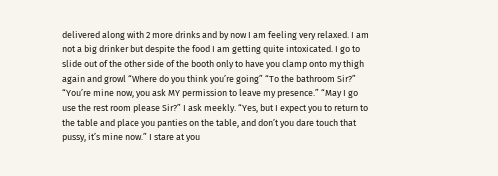delivered along with 2 more drinks and by now I am feeling very relaxed. I am not a big drinker but despite the food I am getting quite intoxicated. I go to slide out of the other side of the booth only to have you clamp onto my thigh again and growl “Where do you think you’re going” “To the bathroom Sir?” “You’re mine now, you ask MY permission to leave my presence.” “May I go use the rest room please Sir?” I ask meekly. “Yes, but I expect you to return to the table and place you panties on the table, and don’t you dare touch that pussy, it’s mine now.” I stare at you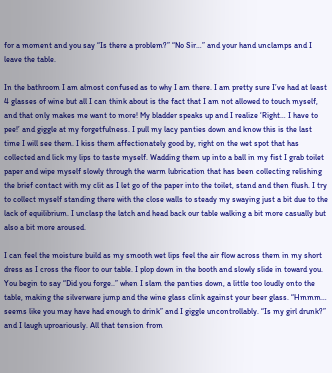for a moment and you say “Is there a problem?” “No Sir…” and your hand unclamps and I leave the table.

In the bathroom I am almost confused as to why I am there. I am pretty sure I’ve had at least 4 glasses of wine but all I can think about is the fact that I am not allowed to touch myself, and that only makes me want to more! My bladder speaks up and I realize ‘Right… I have to pee!’ and giggle at my forgetfulness. I pull my lacy panties down and know this is the last time I will see them. I kiss them affectionately good by, right on the wet spot that has collected and lick my lips to taste myself. Wadding them up into a ball in my fist I grab toilet paper and wipe myself slowly through the warm lubrication that has been collecting relishing the brief contact with my clit as I let go of the paper into the toilet, stand and then flush. I try to collect myself standing there with the close walls to steady my swaying just a bit due to the lack of equilibrium. I unclasp the latch and head back our table walking a bit more casually but also a bit more aroused.

I can feel the moisture build as my smooth wet lips feel the air flow across them in my short dress as I cross the floor to our table. I plop down in the booth and slowly slide in toward you. You begin to say “Did you forge..” when I slam the panties down, a little too loudly onto the table, making the silverware jump and the wine glass clink against your beer glass. “Hmmm… seems like you may have had enough to drink” and I giggle uncontrollably. “Is my girl drunk?” and I laugh uproariously. All that tension from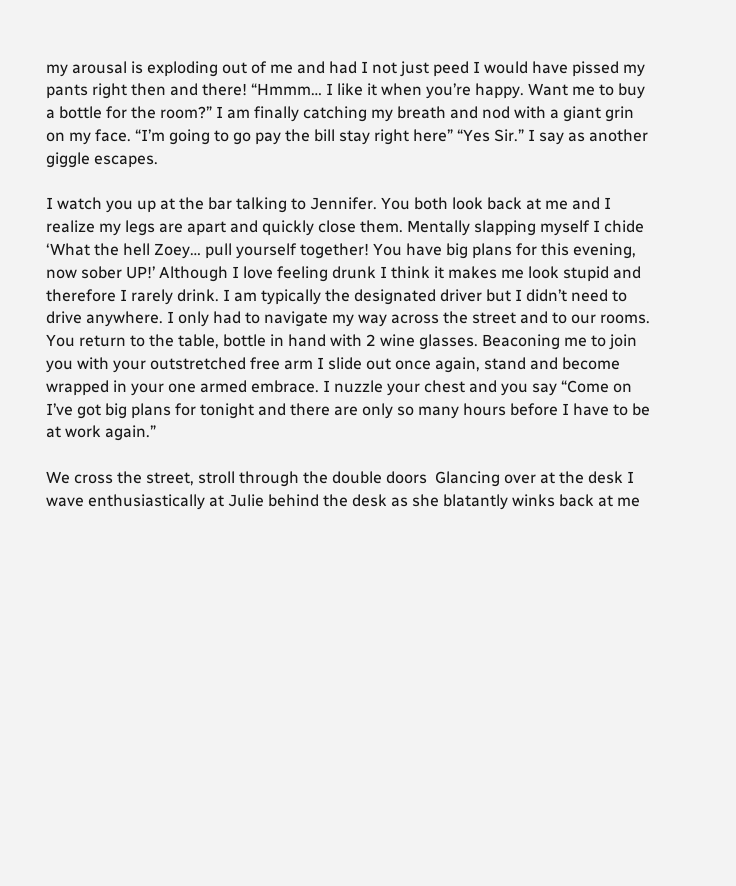my arousal is exploding out of me and had I not just peed I would have pissed my pants right then and there! “Hmmm… I like it when you’re happy. Want me to buy a bottle for the room?” I am finally catching my breath and nod with a giant grin on my face. “I’m going to go pay the bill stay right here” “Yes Sir.” I say as another giggle escapes.

I watch you up at the bar talking to Jennifer. You both look back at me and I realize my legs are apart and quickly close them. Mentally slapping myself I chide ‘What the hell Zoey… pull yourself together! You have big plans for this evening, now sober UP!’ Although I love feeling drunk I think it makes me look stupid and therefore I rarely drink. I am typically the designated driver but I didn’t need to drive anywhere. I only had to navigate my way across the street and to our rooms. You return to the table, bottle in hand with 2 wine glasses. Beaconing me to join you with your outstretched free arm I slide out once again, stand and become wrapped in your one armed embrace. I nuzzle your chest and you say “Come on I’ve got big plans for tonight and there are only so many hours before I have to be at work again.”

We cross the street, stroll through the double doors  Glancing over at the desk I wave enthusiastically at Julie behind the desk as she blatantly winks back at me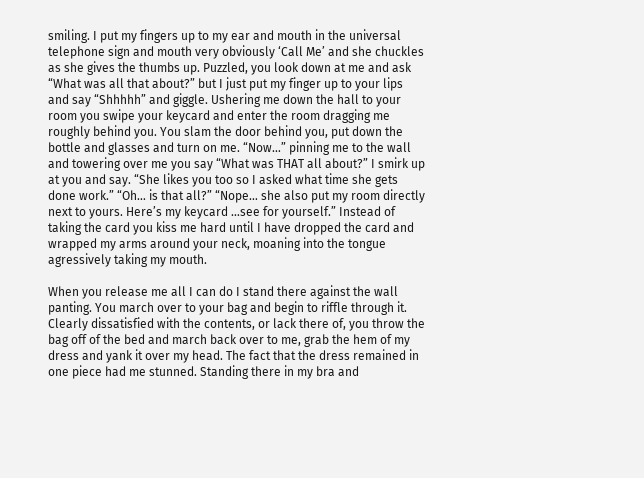smiling. I put my fingers up to my ear and mouth in the universal telephone sign and mouth very obviously ‘Call Me’ and she chuckles as she gives the thumbs up. Puzzled, you look down at me and ask “What was all that about?” but I just put my finger up to your lips and say “Shhhhh” and giggle. Ushering me down the hall to your room you swipe your keycard and enter the room dragging me roughly behind you. You slam the door behind you, put down the bottle and glasses and turn on me. “Now…” pinning me to the wall and towering over me you say “What was THAT all about?” I smirk up at you and say. “She likes you too so I asked what time she gets done work.” “Oh… is that all?” “Nope… she also put my room directly next to yours. Here’s my keycard …see for yourself.” Instead of taking the card you kiss me hard until I have dropped the card and  wrapped my arms around your neck, moaning into the tongue agressively taking my mouth.

When you release me all I can do I stand there against the wall panting. You march over to your bag and begin to riffle through it. Clearly dissatisfied with the contents, or lack there of, you throw the bag off of the bed and march back over to me, grab the hem of my dress and yank it over my head. The fact that the dress remained in one piece had me stunned. Standing there in my bra and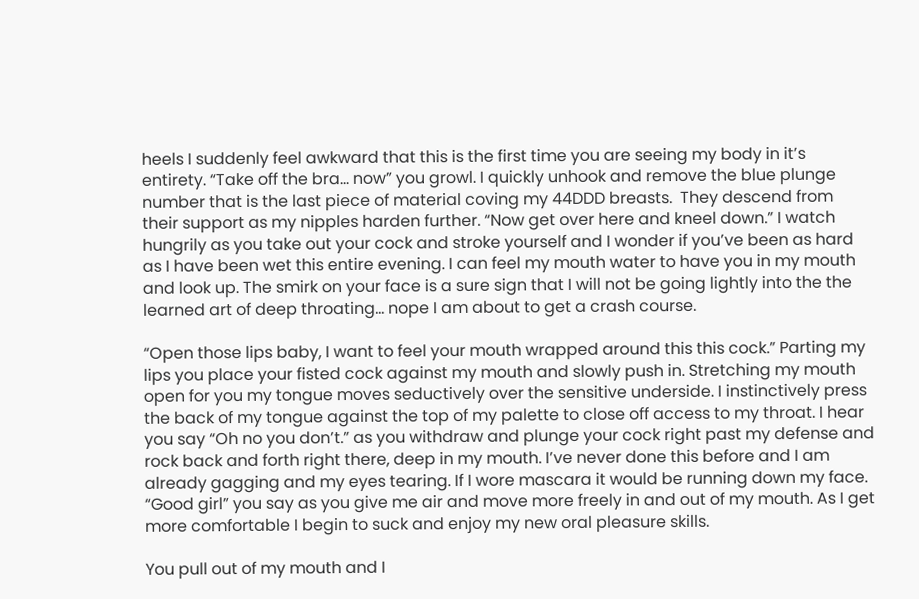heels I suddenly feel awkward that this is the first time you are seeing my body in it’s entirety. “Take off the bra… now” you growl. I quickly unhook and remove the blue plunge number that is the last piece of material coving my 44DDD breasts.  They descend from their support as my nipples harden further. “Now get over here and kneel down.” I watch hungrily as you take out your cock and stroke yourself and I wonder if you’ve been as hard as I have been wet this entire evening. I can feel my mouth water to have you in my mouth and look up. The smirk on your face is a sure sign that I will not be going lightly into the the learned art of deep throating… nope I am about to get a crash course.

“Open those lips baby, I want to feel your mouth wrapped around this this cock.” Parting my lips you place your fisted cock against my mouth and slowly push in. Stretching my mouth open for you my tongue moves seductively over the sensitive underside. I instinctively press the back of my tongue against the top of my palette to close off access to my throat. I hear you say “Oh no you don’t.” as you withdraw and plunge your cock right past my defense and rock back and forth right there, deep in my mouth. I’ve never done this before and I am already gagging and my eyes tearing. If I wore mascara it would be running down my face. “Good girl” you say as you give me air and move more freely in and out of my mouth. As I get more comfortable I begin to suck and enjoy my new oral pleasure skills.

You pull out of my mouth and I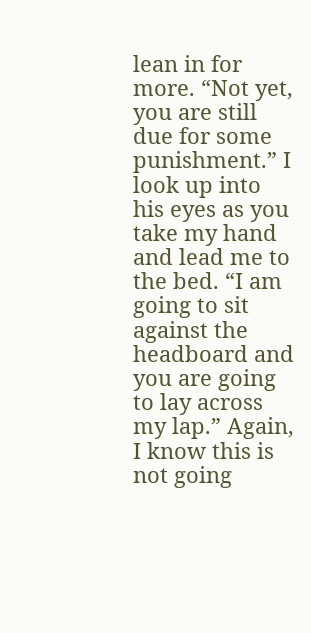lean in for more. “Not yet, you are still due for some punishment.” I look up into his eyes as you take my hand and lead me to the bed. “I am going to sit against the headboard and you are going to lay across my lap.” Again, I know this is not going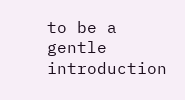to be a gentle introduction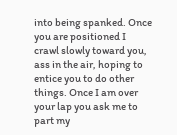into being spanked. Once you are positioned I crawl slowly toward you, ass in the air, hoping to entice you to do other things. Once I am over your lap you ask me to part my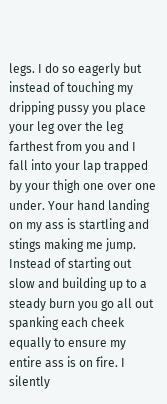legs. I do so eagerly but instead of touching my dripping pussy you place your leg over the leg farthest from you and I fall into your lap trapped by your thigh one over one under. Your hand landing on my ass is startling and stings making me jump. Instead of starting out slow and building up to a steady burn you go all out spanking each cheek equally to ensure my entire ass is on fire. I silently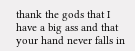thank the gods that I have a big ass and that your hand never falls in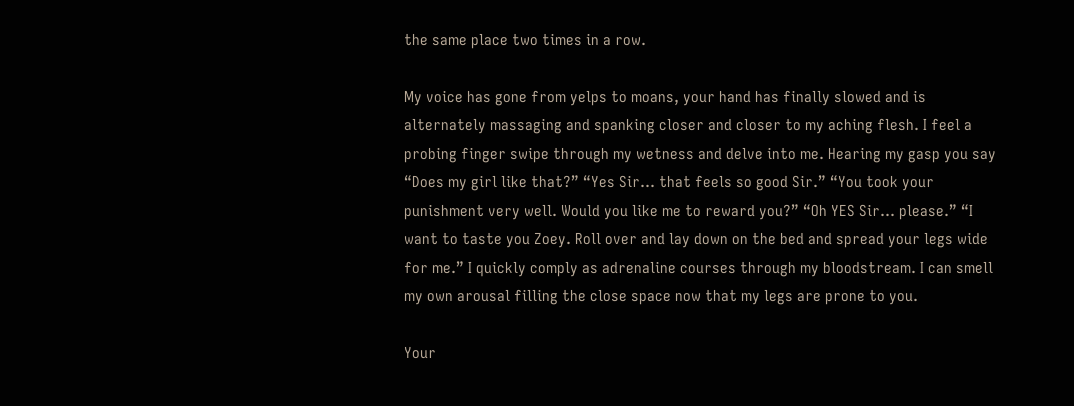the same place two times in a row.

My voice has gone from yelps to moans, your hand has finally slowed and is alternately massaging and spanking closer and closer to my aching flesh. I feel a probing finger swipe through my wetness and delve into me. Hearing my gasp you say “Does my girl like that?” “Yes Sir… that feels so good Sir.” “You took your punishment very well. Would you like me to reward you?” “Oh YES Sir… please.” “I want to taste you Zoey. Roll over and lay down on the bed and spread your legs wide for me.” I quickly comply as adrenaline courses through my bloodstream. I can smell my own arousal filling the close space now that my legs are prone to you.

Your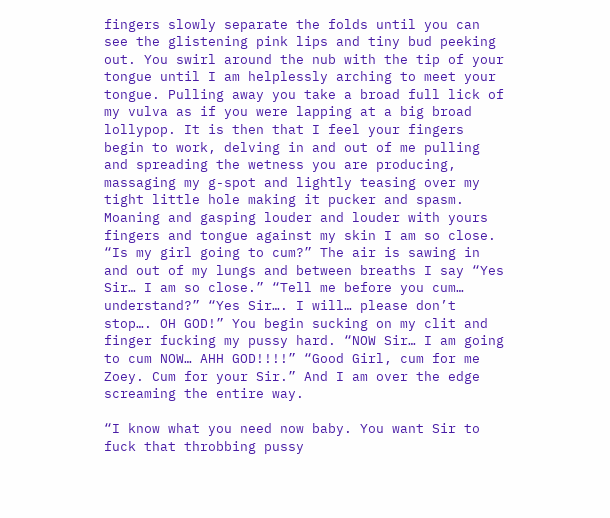fingers slowly separate the folds until you can see the glistening pink lips and tiny bud peeking out. You swirl around the nub with the tip of your tongue until I am helplessly arching to meet your tongue. Pulling away you take a broad full lick of my vulva as if you were lapping at a big broad lollypop. It is then that I feel your fingers begin to work, delving in and out of me pulling and spreading the wetness you are producing, massaging my g-spot and lightly teasing over my tight little hole making it pucker and spasm. Moaning and gasping louder and louder with yours fingers and tongue against my skin I am so close. “Is my girl going to cum?” The air is sawing in and out of my lungs and between breaths I say “Yes Sir… I am so close.” “Tell me before you cum… understand?” “Yes Sir…. I will… please don’t stop…. OH GOD!” You begin sucking on my clit and finger fucking my pussy hard. “NOW Sir… I am going to cum NOW… AHH GOD!!!!” “Good Girl, cum for me Zoey. Cum for your Sir.” And I am over the edge screaming the entire way.

“I know what you need now baby. You want Sir to fuck that throbbing pussy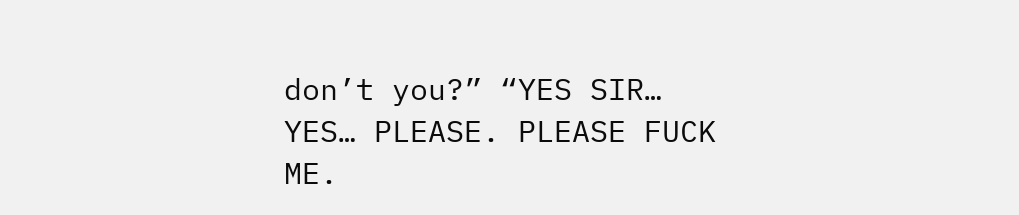don’t you?” “YES SIR… YES… PLEASE. PLEASE FUCK ME.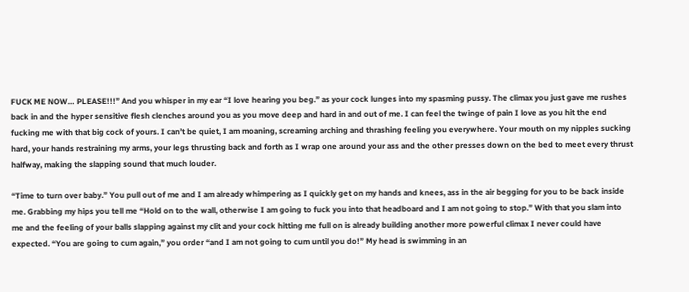FUCK ME NOW… PLEASE!!!” And you whisper in my ear “I love hearing you beg.” as your cock lunges into my spasming pussy. The climax you just gave me rushes back in and the hyper sensitive flesh clenches around you as you move deep and hard in and out of me. I can feel the twinge of pain I love as you hit the end fucking me with that big cock of yours. I can’t be quiet, I am moaning, screaming arching and thrashing feeling you everywhere. Your mouth on my nipples sucking hard, your hands restraining my arms, your legs thrusting back and forth as I wrap one around your ass and the other presses down on the bed to meet every thrust halfway, making the slapping sound that much louder.

“Time to turn over baby.” You pull out of me and I am already whimpering as I quickly get on my hands and knees, ass in the air begging for you to be back inside me. Grabbing my hips you tell me “Hold on to the wall, otherwise I am going to fuck you into that headboard and I am not going to stop.” With that you slam into me and the feeling of your balls slapping against my clit and your cock hitting me full on is already building another more powerful climax I never could have expected. “You are going to cum again,” you order “and I am not going to cum until you do!” My head is swimming in an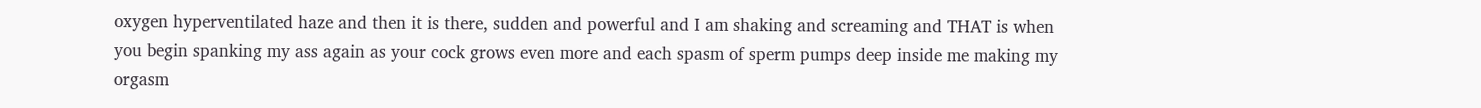oxygen hyperventilated haze and then it is there, sudden and powerful and I am shaking and screaming and THAT is when you begin spanking my ass again as your cock grows even more and each spasm of sperm pumps deep inside me making my orgasm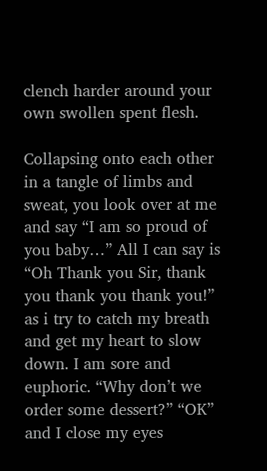clench harder around your own swollen spent flesh.

Collapsing onto each other in a tangle of limbs and sweat, you look over at me and say “I am so proud of you baby…” All I can say is “Oh Thank you Sir, thank you thank you thank you!” as i try to catch my breath and get my heart to slow down. I am sore and euphoric. “Why don’t we order some dessert?” “OK” and I close my eyes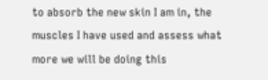to absorb the new skin I am in, the muscles I have used and assess what more we will be doing this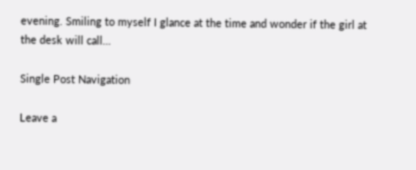evening. Smiling to myself I glance at the time and wonder if the girl at the desk will call…

Single Post Navigation

Leave a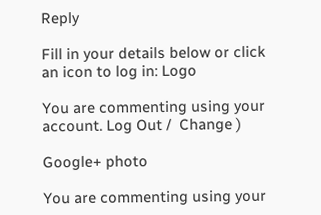Reply

Fill in your details below or click an icon to log in: Logo

You are commenting using your account. Log Out /  Change )

Google+ photo

You are commenting using your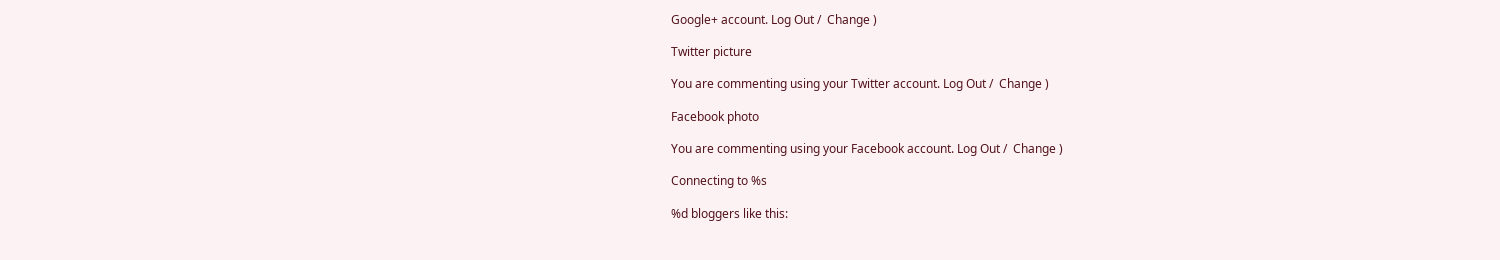Google+ account. Log Out /  Change )

Twitter picture

You are commenting using your Twitter account. Log Out /  Change )

Facebook photo

You are commenting using your Facebook account. Log Out /  Change )

Connecting to %s

%d bloggers like this: